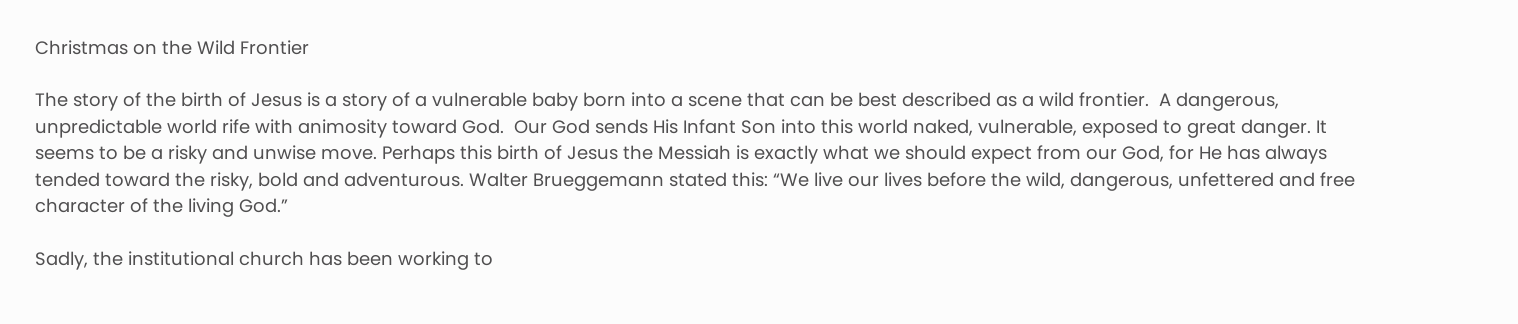Christmas on the Wild Frontier

The story of the birth of Jesus is a story of a vulnerable baby born into a scene that can be best described as a wild frontier.  A dangerous, unpredictable world rife with animosity toward God.  Our God sends His Infant Son into this world naked, vulnerable, exposed to great danger. It seems to be a risky and unwise move. Perhaps this birth of Jesus the Messiah is exactly what we should expect from our God, for He has always tended toward the risky, bold and adventurous. Walter Brueggemann stated this: “We live our lives before the wild, dangerous, unfettered and free character of the living God.”

Sadly, the institutional church has been working to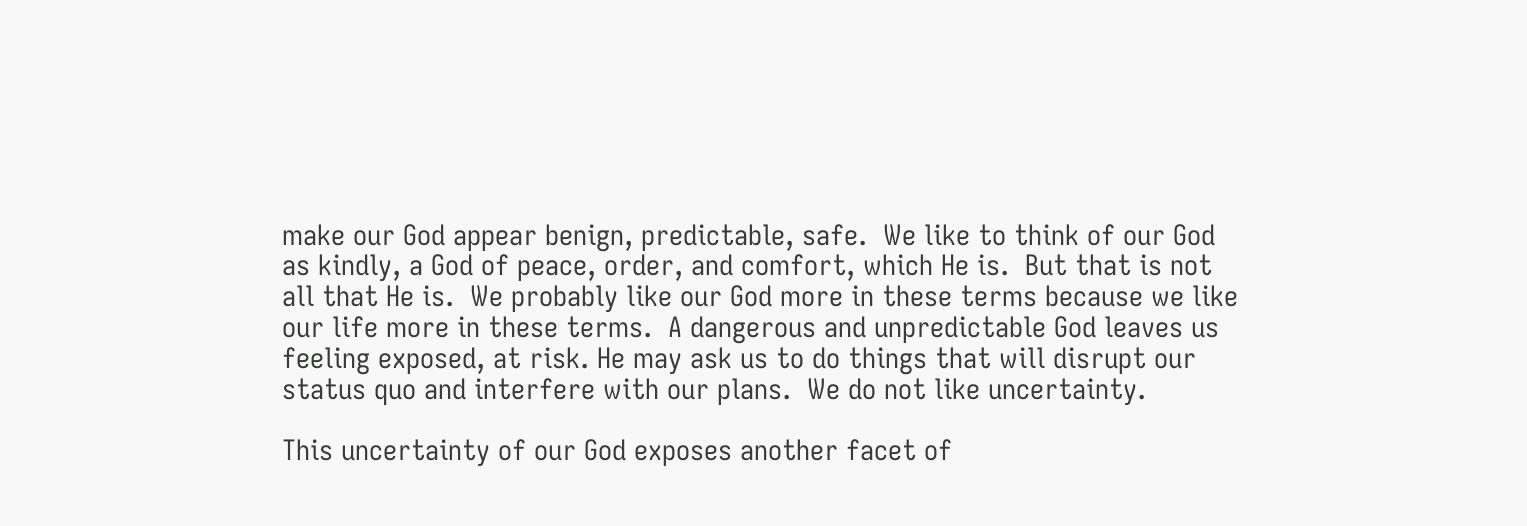make our God appear benign, predictable, safe.  We like to think of our God as kindly, a God of peace, order, and comfort, which He is.  But that is not all that He is.  We probably like our God more in these terms because we like our life more in these terms.  A dangerous and unpredictable God leaves us feeling exposed, at risk. He may ask us to do things that will disrupt our status quo and interfere with our plans.  We do not like uncertainty.

This uncertainty of our God exposes another facet of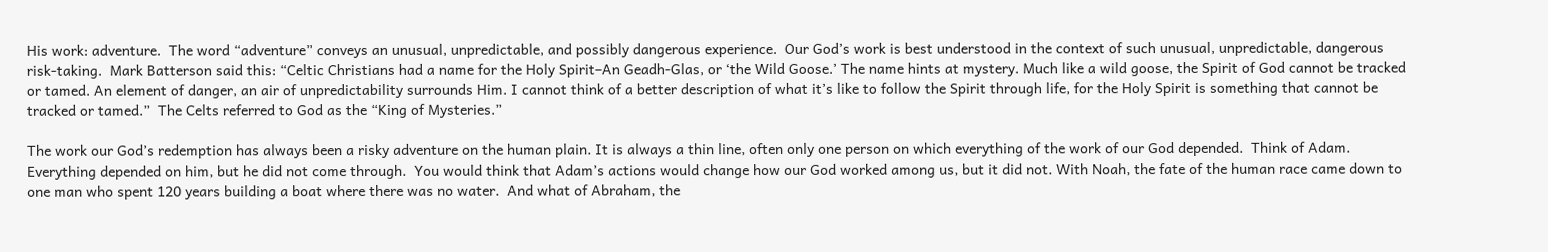His work: adventure.  The word “adventure” conveys an unusual, unpredictable, and possibly dangerous experience.  Our God’s work is best understood in the context of such unusual, unpredictable, dangerous risk-taking.  Mark Batterson said this: “Celtic Christians had a name for the Holy Spirit–An Geadh-Glas, or ‘the Wild Goose.’ The name hints at mystery. Much like a wild goose, the Spirit of God cannot be tracked or tamed. An element of danger, an air of unpredictability surrounds Him. I cannot think of a better description of what it’s like to follow the Spirit through life, for the Holy Spirit is something that cannot be tracked or tamed.”  The Celts referred to God as the “King of Mysteries.”

The work our God’s redemption has always been a risky adventure on the human plain. It is always a thin line, often only one person on which everything of the work of our God depended.  Think of Adam.  Everything depended on him, but he did not come through.  You would think that Adam’s actions would change how our God worked among us, but it did not. With Noah, the fate of the human race came down to one man who spent 120 years building a boat where there was no water.  And what of Abraham, the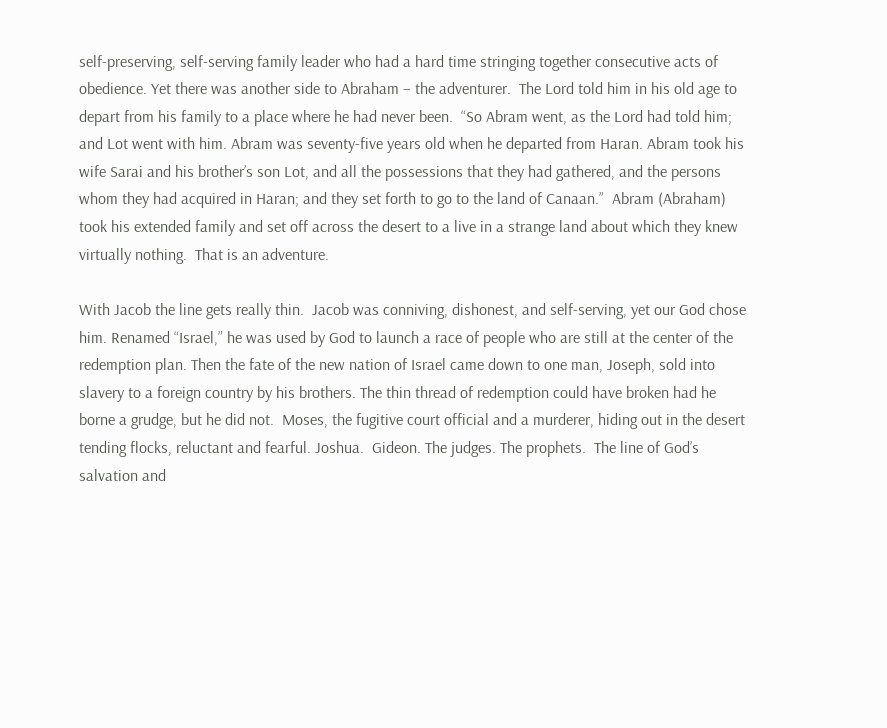self-preserving, self-serving family leader who had a hard time stringing together consecutive acts of obedience. Yet there was another side to Abraham – the adventurer.  The Lord told him in his old age to depart from his family to a place where he had never been.  “So Abram went, as the Lord had told him; and Lot went with him. Abram was seventy-five years old when he departed from Haran. Abram took his wife Sarai and his brother’s son Lot, and all the possessions that they had gathered, and the persons whom they had acquired in Haran; and they set forth to go to the land of Canaan.”  Abram (Abraham) took his extended family and set off across the desert to a live in a strange land about which they knew virtually nothing.  That is an adventure.

With Jacob the line gets really thin.  Jacob was conniving, dishonest, and self-serving, yet our God chose him. Renamed “Israel,” he was used by God to launch a race of people who are still at the center of the redemption plan. Then the fate of the new nation of Israel came down to one man, Joseph, sold into slavery to a foreign country by his brothers. The thin thread of redemption could have broken had he borne a grudge, but he did not.  Moses, the fugitive court official and a murderer, hiding out in the desert tending flocks, reluctant and fearful. Joshua.  Gideon. The judges. The prophets.  The line of God’s salvation and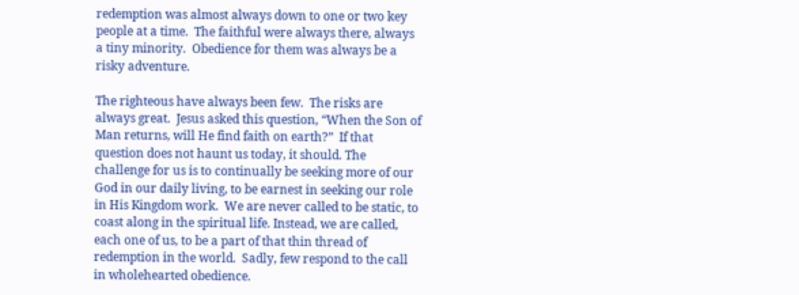redemption was almost always down to one or two key people at a time.  The faithful were always there, always a tiny minority.  Obedience for them was always be a risky adventure.

The righteous have always been few.  The risks are always great.  Jesus asked this question, “When the Son of Man returns, will He find faith on earth?”  If that question does not haunt us today, it should. The challenge for us is to continually be seeking more of our God in our daily living, to be earnest in seeking our role in His Kingdom work.  We are never called to be static, to coast along in the spiritual life. Instead, we are called, each one of us, to be a part of that thin thread of redemption in the world.  Sadly, few respond to the call in wholehearted obedience.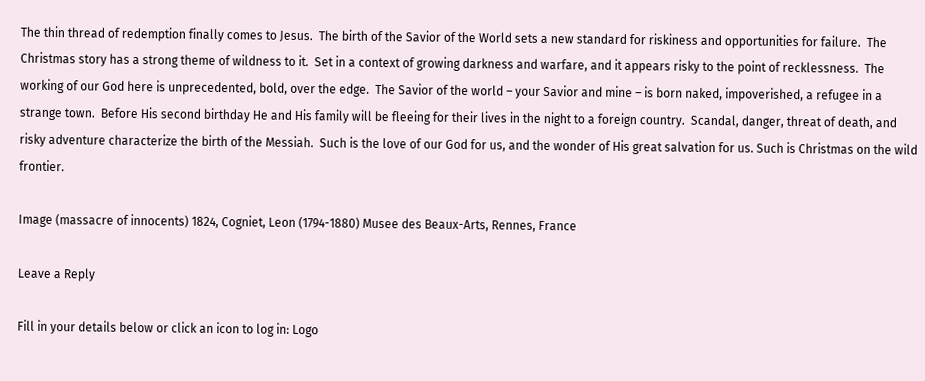The thin thread of redemption finally comes to Jesus.  The birth of the Savior of the World sets a new standard for riskiness and opportunities for failure.  The Christmas story has a strong theme of wildness to it.  Set in a context of growing darkness and warfare, and it appears risky to the point of recklessness.  The working of our God here is unprecedented, bold, over the edge.  The Savior of the world – your Savior and mine – is born naked, impoverished, a refugee in a strange town.  Before His second birthday He and His family will be fleeing for their lives in the night to a foreign country.  Scandal, danger, threat of death, and risky adventure characterize the birth of the Messiah.  Such is the love of our God for us, and the wonder of His great salvation for us. Such is Christmas on the wild frontier.

Image (massacre of innocents) 1824, Cogniet, Leon (1794-1880) Musee des Beaux-Arts, Rennes, France

Leave a Reply

Fill in your details below or click an icon to log in: Logo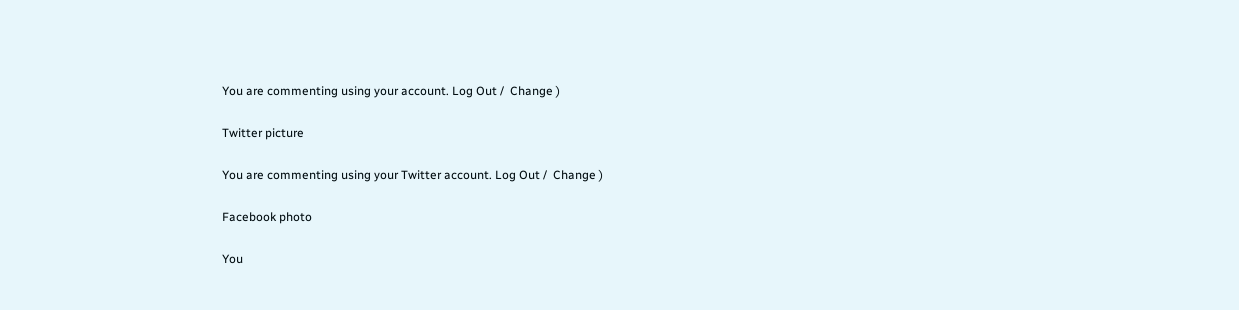You are commenting using your account. Log Out /  Change )

Twitter picture

You are commenting using your Twitter account. Log Out /  Change )

Facebook photo

You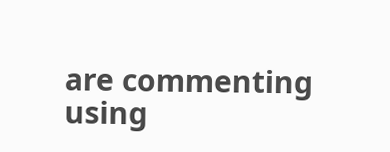are commenting using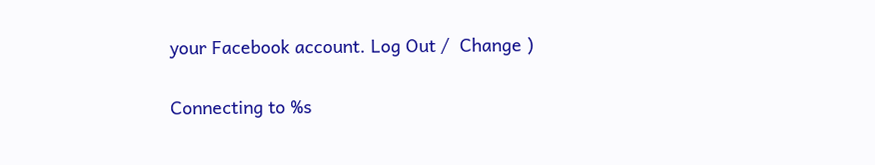your Facebook account. Log Out /  Change )

Connecting to %s